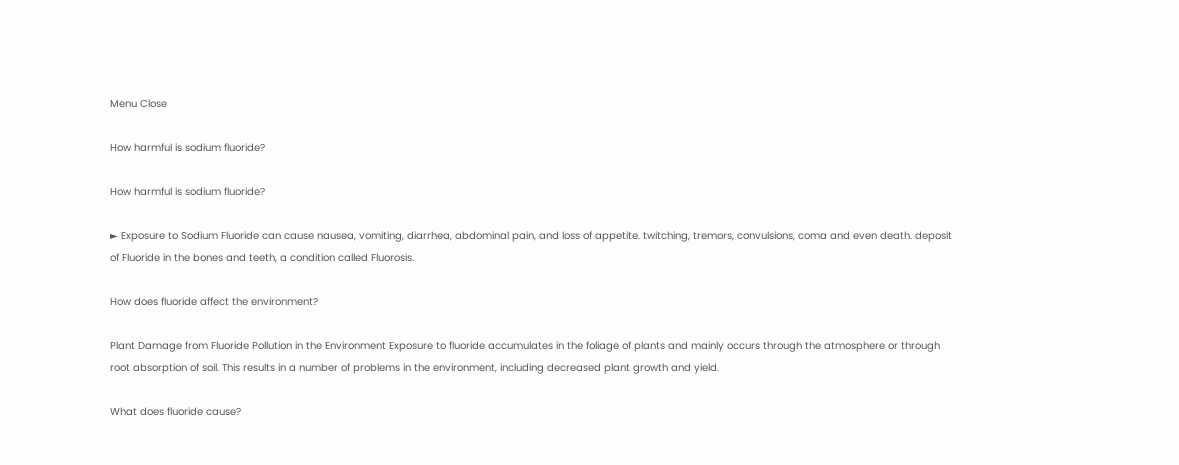Menu Close

How harmful is sodium fluoride?

How harmful is sodium fluoride?

► Exposure to Sodium Fluoride can cause nausea, vomiting, diarrhea, abdominal pain, and loss of appetite. twitching, tremors, convulsions, coma and even death. deposit of Fluoride in the bones and teeth, a condition called Fluorosis.

How does fluoride affect the environment?

Plant Damage from Fluoride Pollution in the Environment Exposure to fluoride accumulates in the foliage of plants and mainly occurs through the atmosphere or through root absorption of soil. This results in a number of problems in the environment, including decreased plant growth and yield.

What does fluoride cause?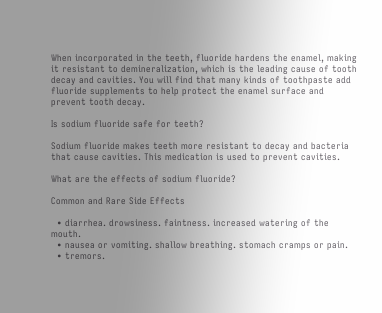When incorporated in the teeth, fluoride hardens the enamel, making it resistant to demineralization, which is the leading cause of tooth decay and cavities. You will find that many kinds of toothpaste add fluoride supplements to help protect the enamel surface and prevent tooth decay.

Is sodium fluoride safe for teeth?

Sodium fluoride makes teeth more resistant to decay and bacteria that cause cavities. This medication is used to prevent cavities.

What are the effects of sodium fluoride?

Common and Rare Side Effects

  • diarrhea. drowsiness. faintness. increased watering of the mouth.
  • nausea or vomiting. shallow breathing. stomach cramps or pain.
  • tremors.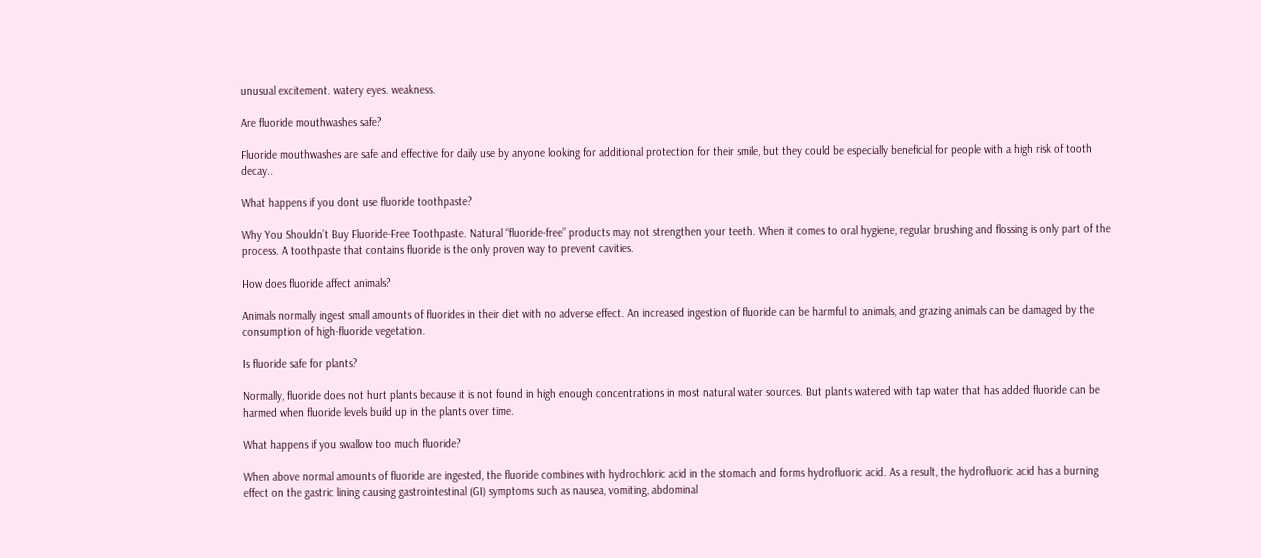unusual excitement. watery eyes. weakness.

Are fluoride mouthwashes safe?

Fluoride mouthwashes are safe and effective for daily use by anyone looking for additional protection for their smile, but they could be especially beneficial for people with a high risk of tooth decay..

What happens if you dont use fluoride toothpaste?

Why You Shouldn’t Buy Fluoride-Free Toothpaste. Natural “fluoride-free” products may not strengthen your teeth. When it comes to oral hygiene, regular brushing and flossing is only part of the process. A toothpaste that contains fluoride is the only proven way to prevent cavities.

How does fluoride affect animals?

Animals normally ingest small amounts of fluorides in their diet with no adverse effect. An increased ingestion of fluoride can be harmful to animals, and grazing animals can be damaged by the consumption of high-fluoride vegetation.

Is fluoride safe for plants?

Normally, fluoride does not hurt plants because it is not found in high enough concentrations in most natural water sources. But plants watered with tap water that has added fluoride can be harmed when fluoride levels build up in the plants over time.

What happens if you swallow too much fluoride?

When above normal amounts of fluoride are ingested, the fluoride combines with hydrochloric acid in the stomach and forms hydrofluoric acid. As a result, the hydrofluoric acid has a burning effect on the gastric lining causing gastrointestinal (GI) symptoms such as nausea, vomiting, abdominal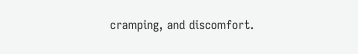cramping, and discomfort.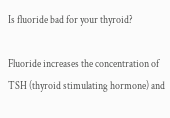Is fluoride bad for your thyroid?

Fluoride increases the concentration of TSH (thyroid stimulating hormone) and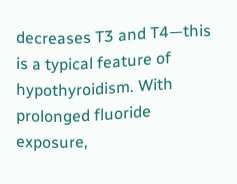decreases T3 and T4—this is a typical feature of hypothyroidism. With prolonged fluoride exposure,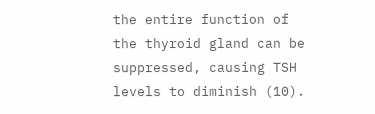the entire function of the thyroid gland can be suppressed, causing TSH levels to diminish (10).